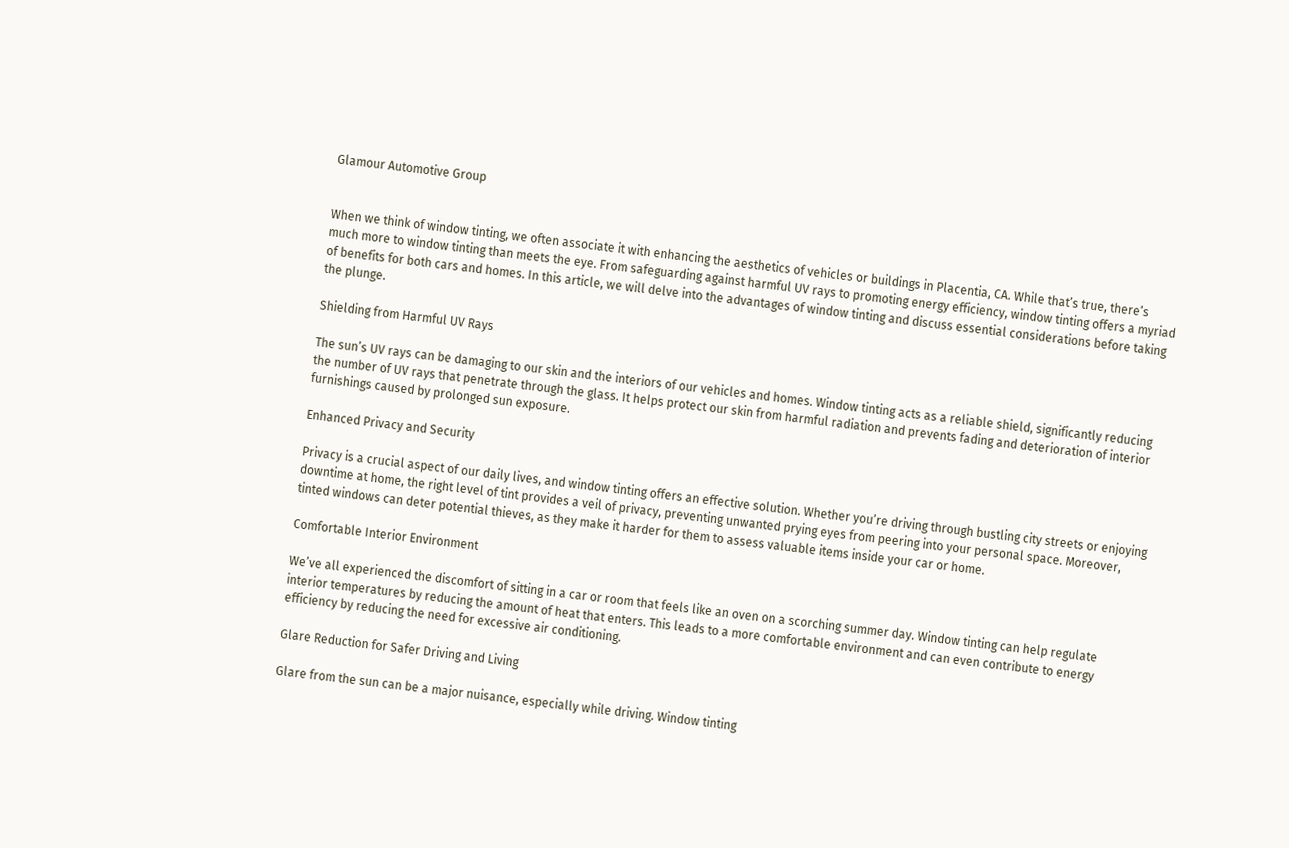Glamour Automotive Group


When we think of window tinting, we often associate it with enhancing the aesthetics of vehicles or buildings in Placentia, CA. While that’s true, there’s much more to window tinting than meets the eye. From safeguarding against harmful UV rays to promoting energy efficiency, window tinting offers a myriad of benefits for both cars and homes. In this article, we will delve into the advantages of window tinting and discuss essential considerations before taking the plunge.

Shielding from Harmful UV Rays

The sun’s UV rays can be damaging to our skin and the interiors of our vehicles and homes. Window tinting acts as a reliable shield, significantly reducing the number of UV rays that penetrate through the glass. It helps protect our skin from harmful radiation and prevents fading and deterioration of interior furnishings caused by prolonged sun exposure.

Enhanced Privacy and Security

Privacy is a crucial aspect of our daily lives, and window tinting offers an effective solution. Whether you’re driving through bustling city streets or enjoying downtime at home, the right level of tint provides a veil of privacy, preventing unwanted prying eyes from peering into your personal space. Moreover, tinted windows can deter potential thieves, as they make it harder for them to assess valuable items inside your car or home.

Comfortable Interior Environment

We’ve all experienced the discomfort of sitting in a car or room that feels like an oven on a scorching summer day. Window tinting can help regulate interior temperatures by reducing the amount of heat that enters. This leads to a more comfortable environment and can even contribute to energy efficiency by reducing the need for excessive air conditioning.

Glare Reduction for Safer Driving and Living

Glare from the sun can be a major nuisance, especially while driving. Window tinting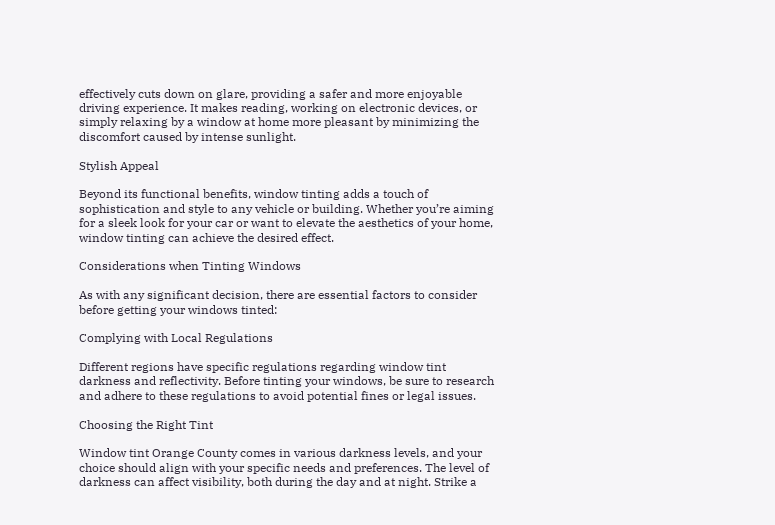effectively cuts down on glare, providing a safer and more enjoyable driving experience. It makes reading, working on electronic devices, or simply relaxing by a window at home more pleasant by minimizing the discomfort caused by intense sunlight.

Stylish Appeal

Beyond its functional benefits, window tinting adds a touch of sophistication and style to any vehicle or building. Whether you’re aiming for a sleek look for your car or want to elevate the aesthetics of your home, window tinting can achieve the desired effect.

Considerations when Tinting Windows

As with any significant decision, there are essential factors to consider before getting your windows tinted:

Complying with Local Regulations

Different regions have specific regulations regarding window tint darkness and reflectivity. Before tinting your windows, be sure to research and adhere to these regulations to avoid potential fines or legal issues.

Choosing the Right Tint

Window tint Orange County comes in various darkness levels, and your choice should align with your specific needs and preferences. The level of darkness can affect visibility, both during the day and at night. Strike a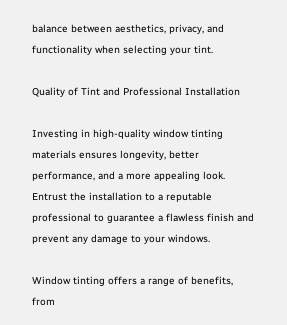balance between aesthetics, privacy, and functionality when selecting your tint.

Quality of Tint and Professional Installation

Investing in high-quality window tinting materials ensures longevity, better performance, and a more appealing look. Entrust the installation to a reputable professional to guarantee a flawless finish and prevent any damage to your windows.

Window tinting offers a range of benefits, from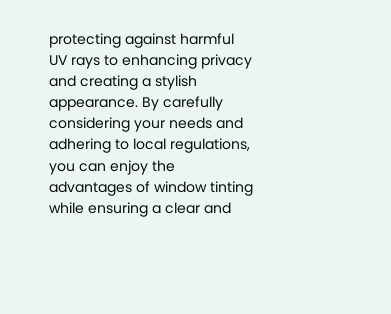protecting against harmful UV rays to enhancing privacy and creating a stylish appearance. By carefully considering your needs and adhering to local regulations, you can enjoy the advantages of window tinting while ensuring a clear and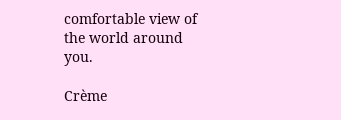comfortable view of the world around you.

Crème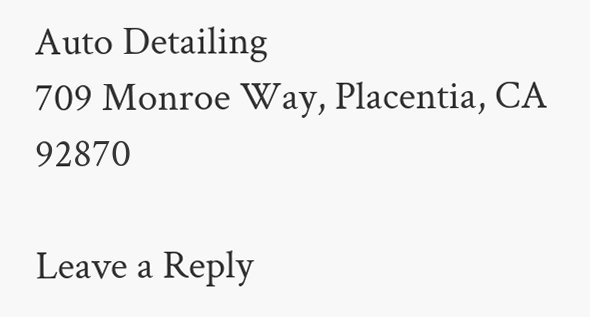Auto Detailing
709 Monroe Way, Placentia, CA 92870

Leave a Reply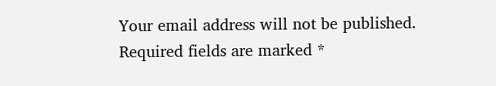Your email address will not be published. Required fields are marked *